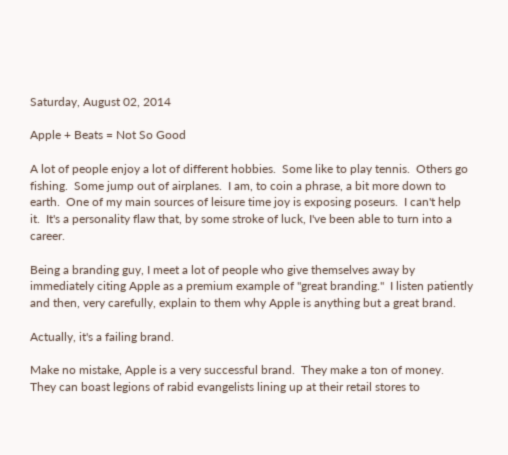Saturday, August 02, 2014

Apple + Beats = Not So Good

A lot of people enjoy a lot of different hobbies.  Some like to play tennis.  Others go fishing.  Some jump out of airplanes.  I am, to coin a phrase, a bit more down to earth.  One of my main sources of leisure time joy is exposing poseurs.  I can't help it.  It's a personality flaw that, by some stroke of luck, I've been able to turn into a career.

Being a branding guy, I meet a lot of people who give themselves away by immediately citing Apple as a premium example of "great branding."  I listen patiently and then, very carefully, explain to them why Apple is anything but a great brand.

Actually, it's a failing brand.

Make no mistake, Apple is a very successful brand.  They make a ton of money.  They can boast legions of rabid evangelists lining up at their retail stores to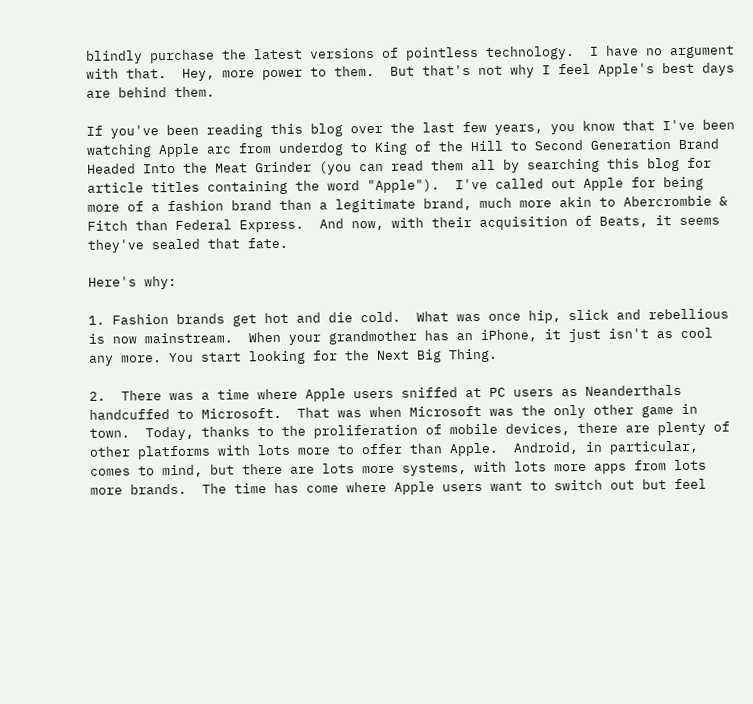blindly purchase the latest versions of pointless technology.  I have no argument with that.  Hey, more power to them.  But that's not why I feel Apple's best days are behind them.

If you've been reading this blog over the last few years, you know that I've been watching Apple arc from underdog to King of the Hill to Second Generation Brand Headed Into the Meat Grinder (you can read them all by searching this blog for article titles containing the word "Apple").  I've called out Apple for being more of a fashion brand than a legitimate brand, much more akin to Abercrombie & Fitch than Federal Express.  And now, with their acquisition of Beats, it seems they've sealed that fate.

Here's why:

1. Fashion brands get hot and die cold.  What was once hip, slick and rebellious is now mainstream.  When your grandmother has an iPhone, it just isn't as cool any more. You start looking for the Next Big Thing.

2.  There was a time where Apple users sniffed at PC users as Neanderthals handcuffed to Microsoft.  That was when Microsoft was the only other game in town.  Today, thanks to the proliferation of mobile devices, there are plenty of other platforms with lots more to offer than Apple.  Android, in particular, comes to mind, but there are lots more systems, with lots more apps from lots more brands.  The time has come where Apple users want to switch out but feel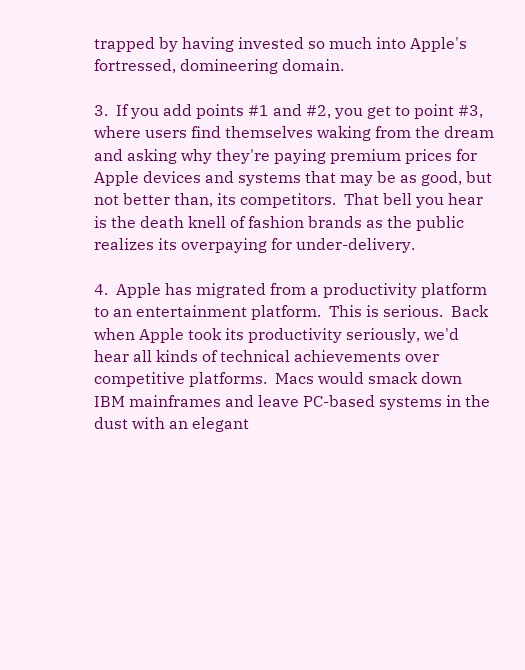trapped by having invested so much into Apple's fortressed, domineering domain.

3.  If you add points #1 and #2, you get to point #3, where users find themselves waking from the dream and asking why they're paying premium prices for Apple devices and systems that may be as good, but not better than, its competitors.  That bell you hear is the death knell of fashion brands as the public realizes its overpaying for under-delivery.

4.  Apple has migrated from a productivity platform to an entertainment platform.  This is serious.  Back when Apple took its productivity seriously, we'd hear all kinds of technical achievements over competitive platforms.  Macs would smack down IBM mainframes and leave PC-based systems in the dust with an elegant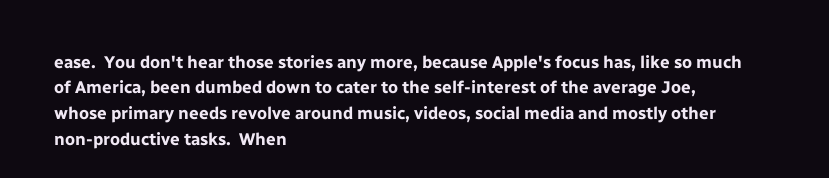ease.  You don't hear those stories any more, because Apple's focus has, like so much of America, been dumbed down to cater to the self-interest of the average Joe, whose primary needs revolve around music, videos, social media and mostly other non-productive tasks.  When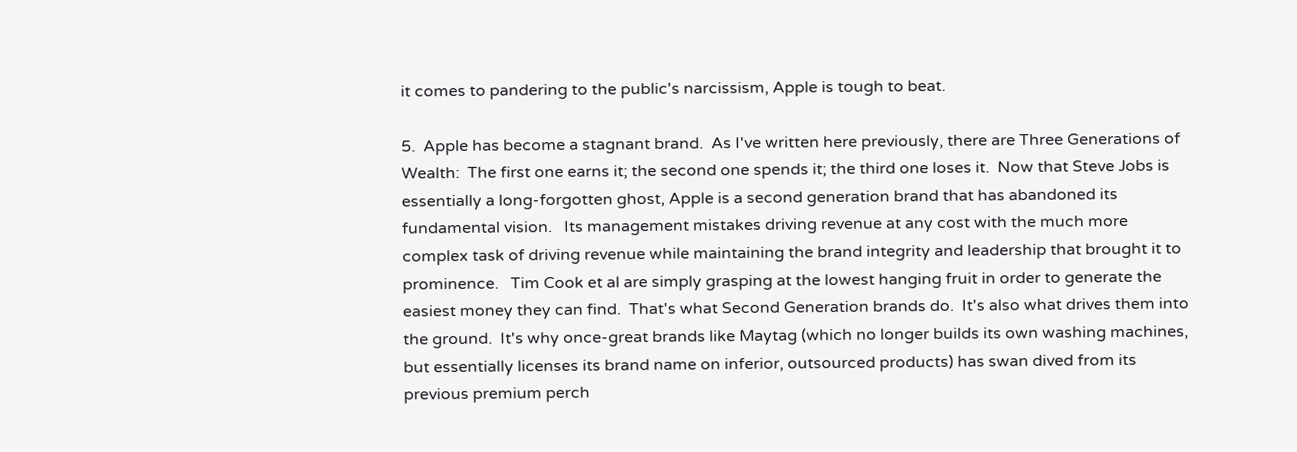it comes to pandering to the public's narcissism, Apple is tough to beat.

5.  Apple has become a stagnant brand.  As I've written here previously, there are Three Generations of Wealth:  The first one earns it; the second one spends it; the third one loses it.  Now that Steve Jobs is essentially a long-forgotten ghost, Apple is a second generation brand that has abandoned its fundamental vision.   Its management mistakes driving revenue at any cost with the much more complex task of driving revenue while maintaining the brand integrity and leadership that brought it to prominence.   Tim Cook et al are simply grasping at the lowest hanging fruit in order to generate the easiest money they can find.  That's what Second Generation brands do.  It's also what drives them into the ground.  It's why once-great brands like Maytag (which no longer builds its own washing machines, but essentially licenses its brand name on inferior, outsourced products) has swan dived from its previous premium perch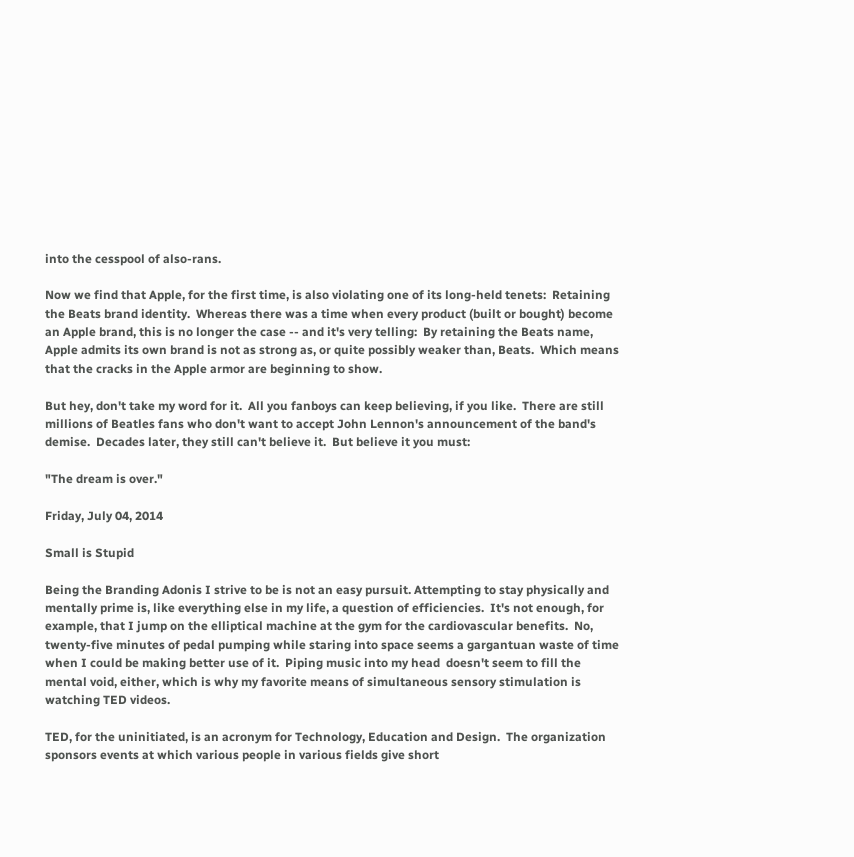into the cesspool of also-rans.

Now we find that Apple, for the first time, is also violating one of its long-held tenets:  Retaining the Beats brand identity.  Whereas there was a time when every product (built or bought) become an Apple brand, this is no longer the case -- and it's very telling:  By retaining the Beats name, Apple admits its own brand is not as strong as, or quite possibly weaker than, Beats.  Which means that the cracks in the Apple armor are beginning to show.

But hey, don't take my word for it.  All you fanboys can keep believing, if you like.  There are still millions of Beatles fans who don't want to accept John Lennon's announcement of the band's demise.  Decades later, they still can't believe it.  But believe it you must:

"The dream is over."

Friday, July 04, 2014

Small is Stupid

Being the Branding Adonis I strive to be is not an easy pursuit. Attempting to stay physically and mentally prime is, like everything else in my life, a question of efficiencies.  It's not enough, for example, that I jump on the elliptical machine at the gym for the cardiovascular benefits.  No, twenty-five minutes of pedal pumping while staring into space seems a gargantuan waste of time when I could be making better use of it.  Piping music into my head  doesn't seem to fill the mental void, either, which is why my favorite means of simultaneous sensory stimulation is watching TED videos.

TED, for the uninitiated, is an acronym for Technology, Education and Design.  The organization sponsors events at which various people in various fields give short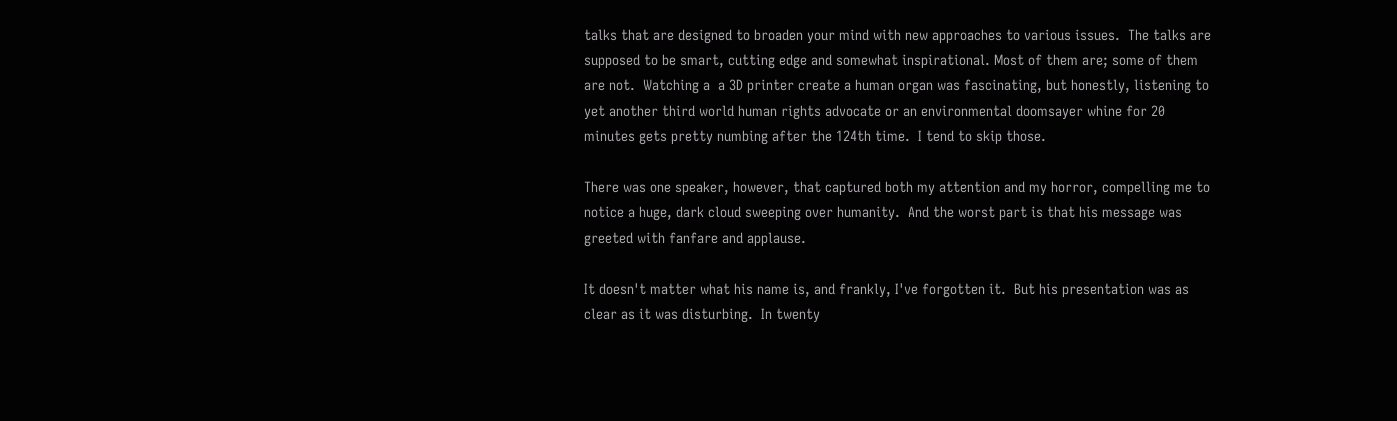talks that are designed to broaden your mind with new approaches to various issues.  The talks are supposed to be smart, cutting edge and somewhat inspirational. Most of them are; some of them are not.  Watching a  a 3D printer create a human organ was fascinating, but honestly, listening to yet another third world human rights advocate or an environmental doomsayer whine for 20 minutes gets pretty numbing after the 124th time.  I tend to skip those.

There was one speaker, however, that captured both my attention and my horror, compelling me to notice a huge, dark cloud sweeping over humanity.  And the worst part is that his message was greeted with fanfare and applause.

It doesn't matter what his name is, and frankly, I've forgotten it.  But his presentation was as clear as it was disturbing.  In twenty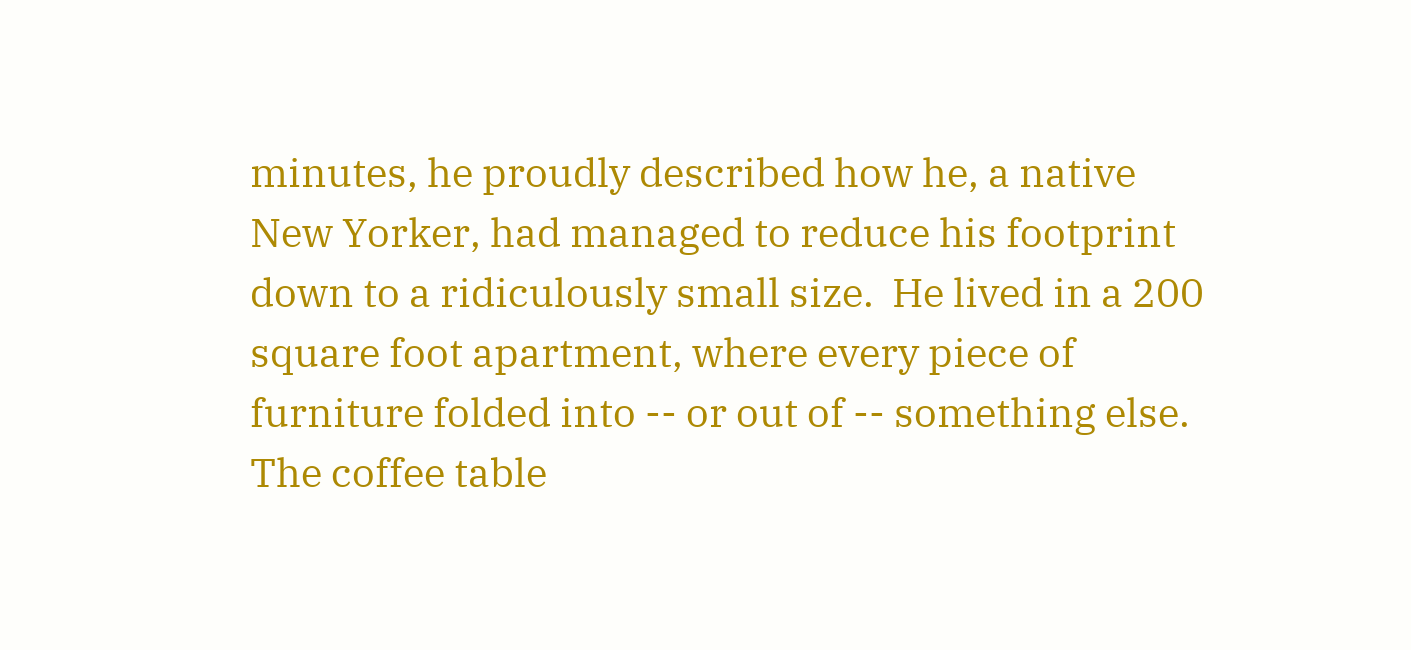minutes, he proudly described how he, a native New Yorker, had managed to reduce his footprint down to a ridiculously small size.  He lived in a 200 square foot apartment, where every piece of furniture folded into -- or out of -- something else.  The coffee table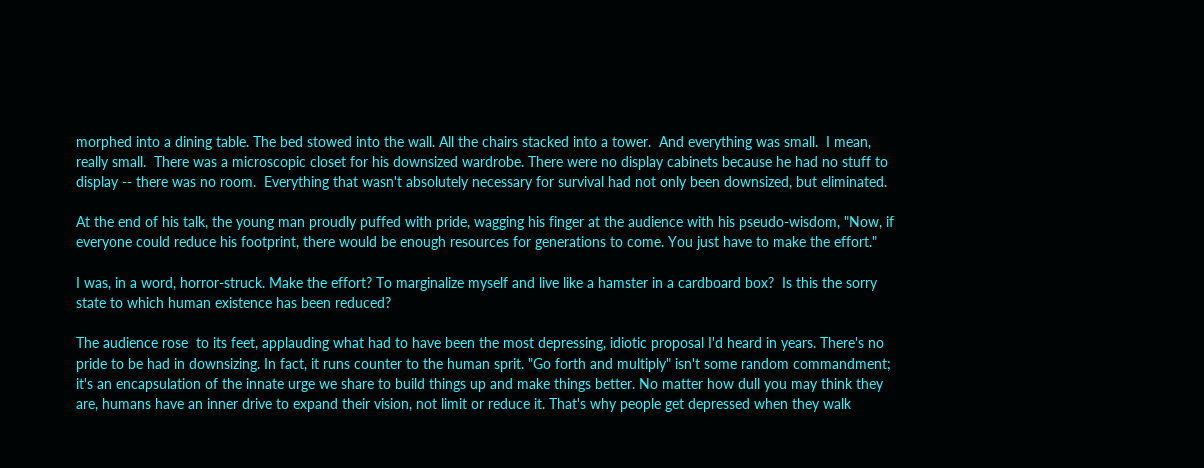morphed into a dining table. The bed stowed into the wall. All the chairs stacked into a tower.  And everything was small.  I mean, really small.  There was a microscopic closet for his downsized wardrobe. There were no display cabinets because he had no stuff to display -- there was no room.  Everything that wasn't absolutely necessary for survival had not only been downsized, but eliminated.

At the end of his talk, the young man proudly puffed with pride, wagging his finger at the audience with his pseudo-wisdom, "Now, if everyone could reduce his footprint, there would be enough resources for generations to come. You just have to make the effort."

I was, in a word, horror-struck. Make the effort? To marginalize myself and live like a hamster in a cardboard box?  Is this the sorry state to which human existence has been reduced?

The audience rose  to its feet, applauding what had to have been the most depressing, idiotic proposal I'd heard in years. There's no pride to be had in downsizing. In fact, it runs counter to the human sprit. "Go forth and multiply" isn't some random commandment; it's an encapsulation of the innate urge we share to build things up and make things better. No matter how dull you may think they are, humans have an inner drive to expand their vision, not limit or reduce it. That's why people get depressed when they walk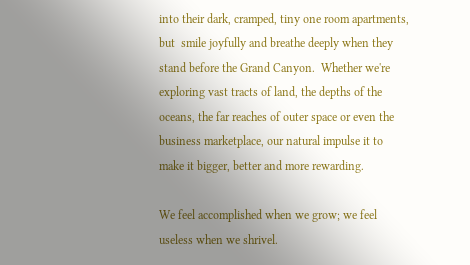into their dark, cramped, tiny one room apartments, but  smile joyfully and breathe deeply when they stand before the Grand Canyon.  Whether we're exploring vast tracts of land, the depths of the oceans, the far reaches of outer space or even the business marketplace, our natural impulse it to make it bigger, better and more rewarding.

We feel accomplished when we grow; we feel useless when we shrivel.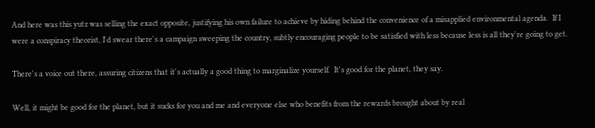And here was this yutz was selling the exact opposite, justifying his own failure to achieve by hiding behind the convenience of a misapplied environmental agenda.  If I were a conspiracy theorist, I'd swear there's a campaign sweeping the country, subtly encouraging people to be satisfied with less because less is all they're going to get.

There's a voice out there, assuring citizens that it's actually a good thing to marginalize yourself.  It's good for the planet, they say.

Well, it might be good for the planet, but it sucks for you and me and everyone else who benefits from the rewards brought about by real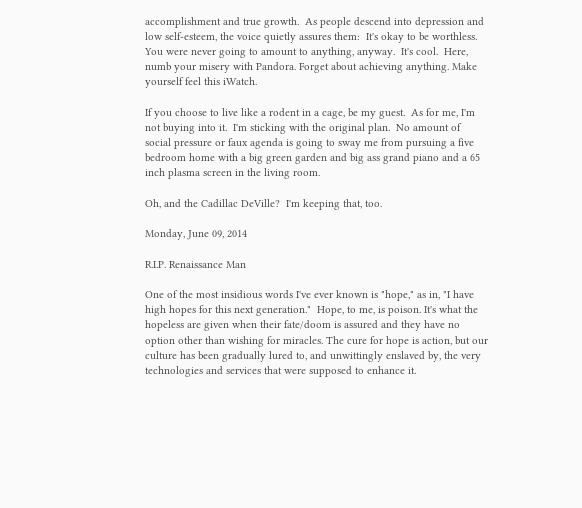accomplishment and true growth.  As people descend into depression and low self-esteem, the voice quietly assures them:  It's okay to be worthless. You were never going to amount to anything, anyway.  It's cool.  Here, numb your misery with Pandora. Forget about achieving anything. Make yourself feel this iWatch.

If you choose to live like a rodent in a cage, be my guest.  As for me, I'm not buying into it.  I'm sticking with the original plan.  No amount of social pressure or faux agenda is going to sway me from pursuing a five bedroom home with a big green garden and big ass grand piano and a 65 inch plasma screen in the living room.

Oh, and the Cadillac DeVille?  I'm keeping that, too.

Monday, June 09, 2014

R.I.P. Renaissance Man

One of the most insidious words I've ever known is "hope," as in, "I have high hopes for this next generation."  Hope, to me, is poison. It's what the hopeless are given when their fate/doom is assured and they have no option other than wishing for miracles. The cure for hope is action, but our culture has been gradually lured to, and unwittingly enslaved by, the very technologies and services that were supposed to enhance it.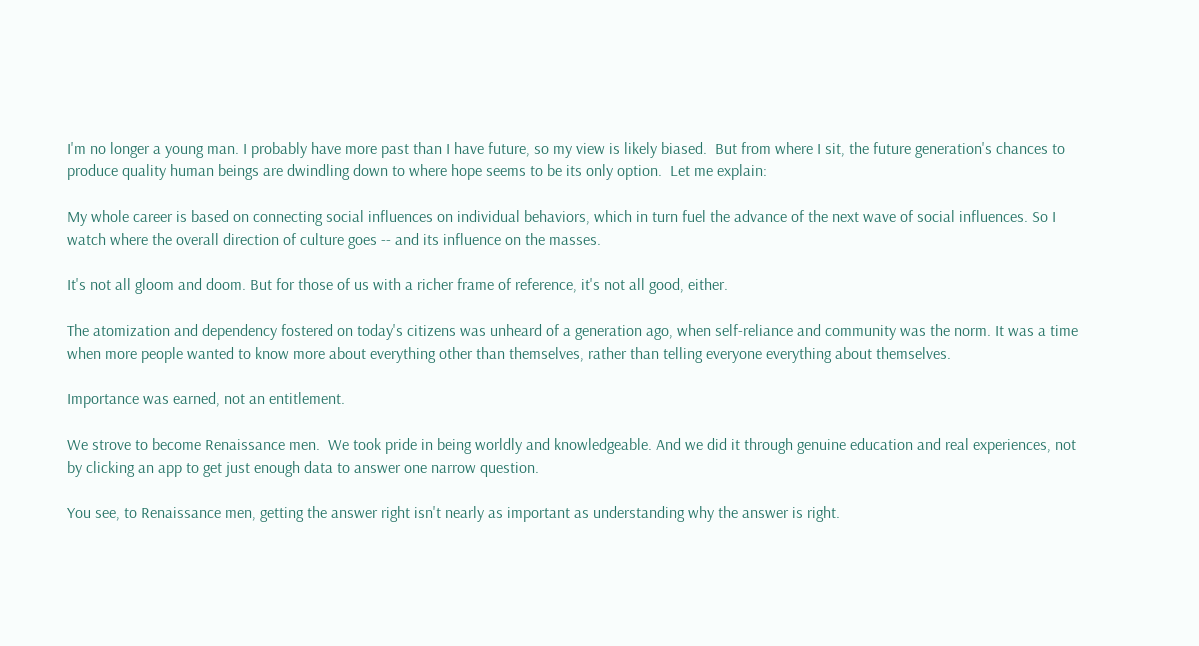I'm no longer a young man. I probably have more past than I have future, so my view is likely biased.  But from where I sit, the future generation's chances to produce quality human beings are dwindling down to where hope seems to be its only option.  Let me explain:

My whole career is based on connecting social influences on individual behaviors, which in turn fuel the advance of the next wave of social influences. So I watch where the overall direction of culture goes -- and its influence on the masses.

It's not all gloom and doom. But for those of us with a richer frame of reference, it's not all good, either.

The atomization and dependency fostered on today's citizens was unheard of a generation ago, when self-reliance and community was the norm. It was a time when more people wanted to know more about everything other than themselves, rather than telling everyone everything about themselves.

Importance was earned, not an entitlement.

We strove to become Renaissance men.  We took pride in being worldly and knowledgeable. And we did it through genuine education and real experiences, not by clicking an app to get just enough data to answer one narrow question.

You see, to Renaissance men, getting the answer right isn't nearly as important as understanding why the answer is right.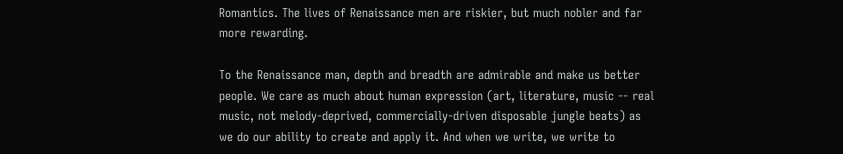Romantics. The lives of Renaissance men are riskier, but much nobler and far more rewarding.

To the Renaissance man, depth and breadth are admirable and make us better people. We care as much about human expression (art, literature, music -- real music, not melody-deprived, commercially-driven disposable jungle beats) as we do our ability to create and apply it. And when we write, we write to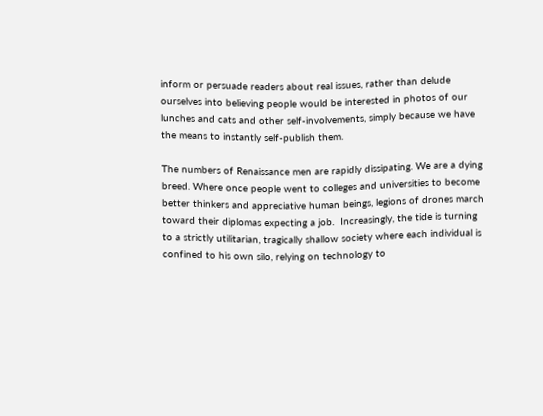inform or persuade readers about real issues, rather than delude ourselves into believing people would be interested in photos of our lunches and cats and other self-involvements, simply because we have the means to instantly self-publish them.

The numbers of Renaissance men are rapidly dissipating. We are a dying breed. Where once people went to colleges and universities to become better thinkers and appreciative human beings, legions of drones march toward their diplomas expecting a job.  Increasingly, the tide is turning to a strictly utilitarian, tragically shallow society where each individual is confined to his own silo, relying on technology to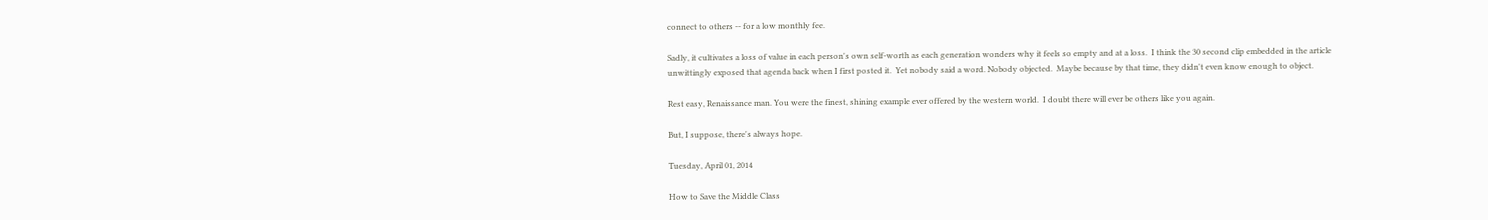connect to others -- for a low monthly fee.

Sadly, it cultivates a loss of value in each person's own self-worth as each generation wonders why it feels so empty and at a loss.  I think the 30 second clip embedded in the article unwittingly exposed that agenda back when I first posted it.  Yet nobody said a word. Nobody objected.  Maybe because by that time, they didn't even know enough to object.

Rest easy, Renaissance man. You were the finest, shining example ever offered by the western world.  I doubt there will ever be others like you again.

But, I suppose, there's always hope.

Tuesday, April 01, 2014

How to Save the Middle Class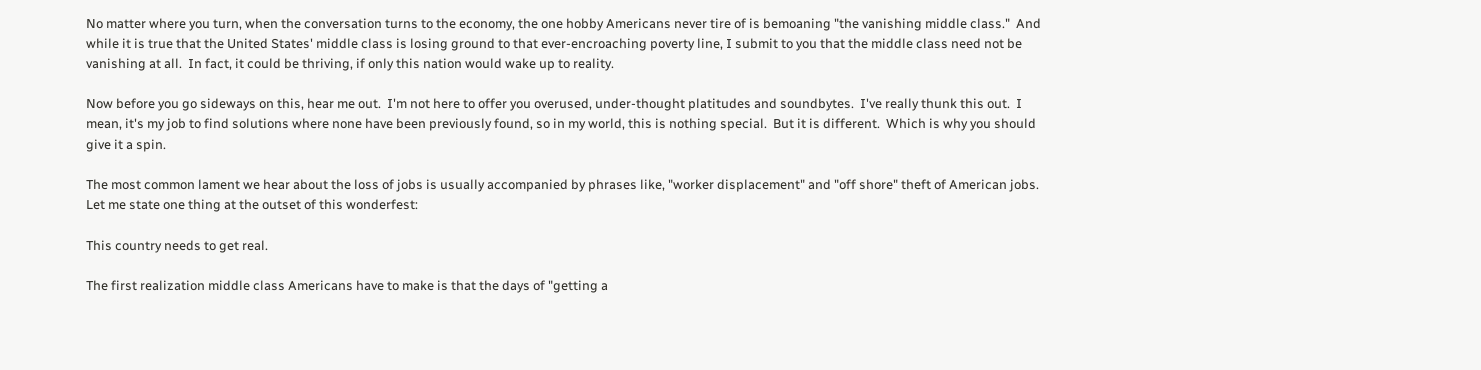No matter where you turn, when the conversation turns to the economy, the one hobby Americans never tire of is bemoaning "the vanishing middle class."  And while it is true that the United States' middle class is losing ground to that ever-encroaching poverty line, I submit to you that the middle class need not be vanishing at all.  In fact, it could be thriving, if only this nation would wake up to reality.

Now before you go sideways on this, hear me out.  I'm not here to offer you overused, under-thought platitudes and soundbytes.  I've really thunk this out.  I mean, it's my job to find solutions where none have been previously found, so in my world, this is nothing special.  But it is different.  Which is why you should give it a spin.

The most common lament we hear about the loss of jobs is usually accompanied by phrases like, "worker displacement" and "off shore" theft of American jobs.  Let me state one thing at the outset of this wonderfest:

This country needs to get real.

The first realization middle class Americans have to make is that the days of "getting a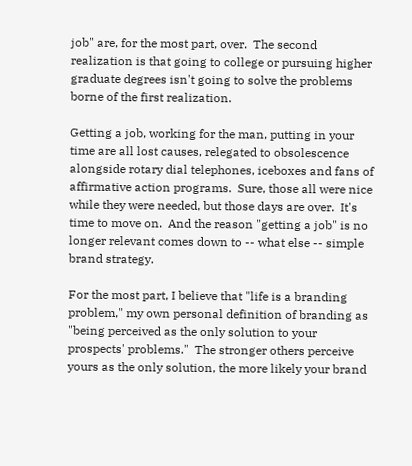job" are, for the most part, over.  The second realization is that going to college or pursuing higher graduate degrees isn't going to solve the problems borne of the first realization.

Getting a job, working for the man, putting in your time are all lost causes, relegated to obsolescence alongside rotary dial telephones, iceboxes and fans of affirmative action programs.  Sure, those all were nice while they were needed, but those days are over.  It's time to move on.  And the reason "getting a job" is no longer relevant comes down to -- what else -- simple brand strategy.

For the most part, I believe that "life is a branding problem," my own personal definition of branding as "being perceived as the only solution to your prospects' problems."  The stronger others perceive yours as the only solution, the more likely your brand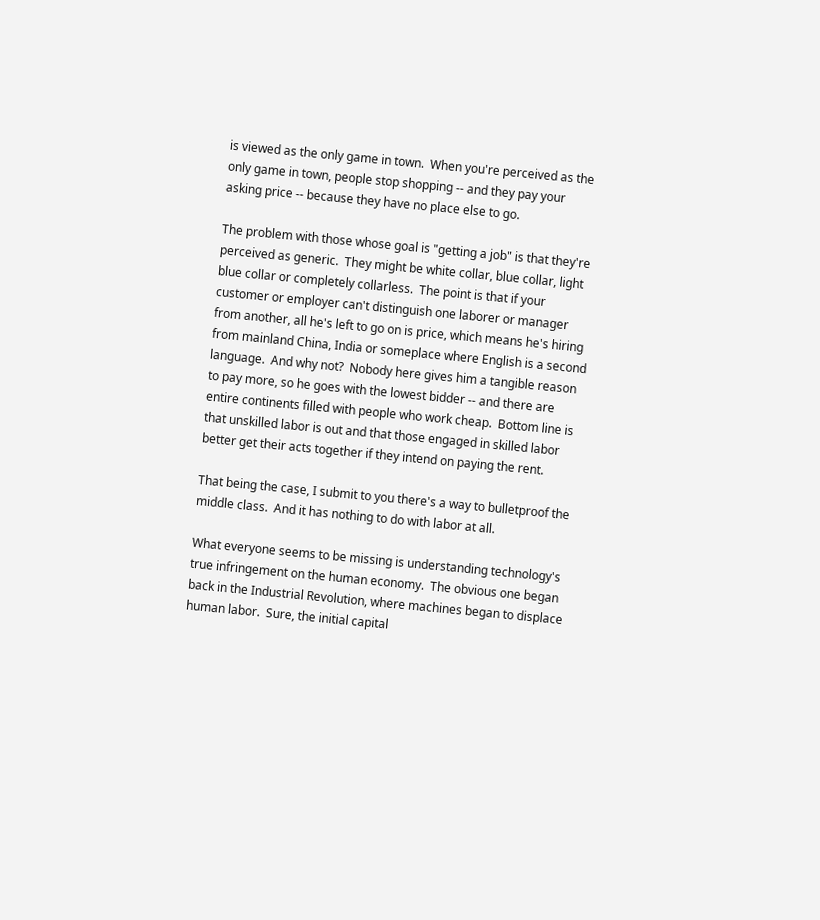is viewed as the only game in town.  When you're perceived as the only game in town, people stop shopping -- and they pay your asking price -- because they have no place else to go.

The problem with those whose goal is "getting a job" is that they're perceived as generic.  They might be white collar, blue collar, light blue collar or completely collarless.  The point is that if your customer or employer can't distinguish one laborer or manager from another, all he's left to go on is price, which means he's hiring from mainland China, India or someplace where English is a second language.  And why not?  Nobody here gives him a tangible reason to pay more, so he goes with the lowest bidder -- and there are entire continents filled with people who work cheap.  Bottom line is that unskilled labor is out and that those engaged in skilled labor better get their acts together if they intend on paying the rent.

That being the case, I submit to you there's a way to bulletproof the middle class.  And it has nothing to do with labor at all.

What everyone seems to be missing is understanding technology's true infringement on the human economy.  The obvious one began back in the Industrial Revolution, where machines began to displace human labor.  Sure, the initial capital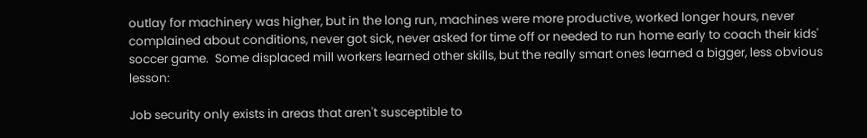outlay for machinery was higher, but in the long run, machines were more productive, worked longer hours, never complained about conditions, never got sick, never asked for time off or needed to run home early to coach their kids' soccer game.  Some displaced mill workers learned other skills, but the really smart ones learned a bigger, less obvious lesson:

Job security only exists in areas that aren't susceptible to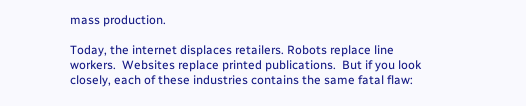mass production.

Today, the internet displaces retailers. Robots replace line workers.  Websites replace printed publications.  But if you look closely, each of these industries contains the same fatal flaw: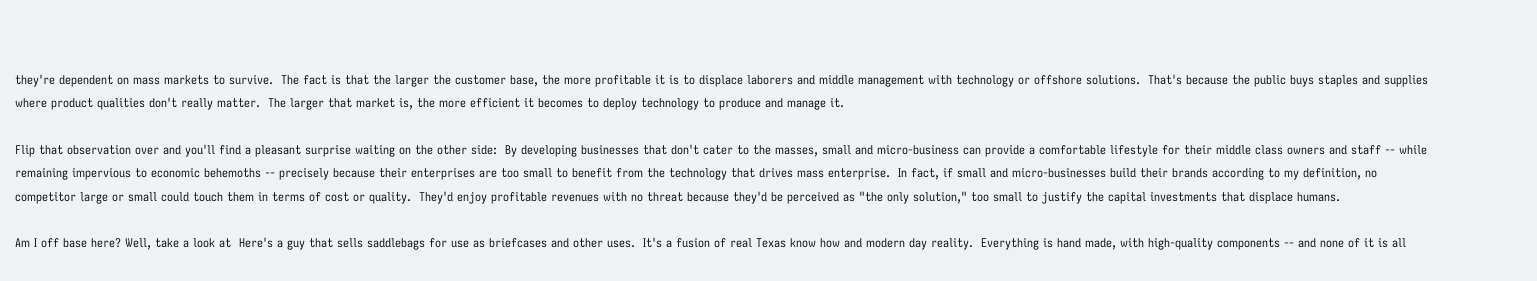they're dependent on mass markets to survive.  The fact is that the larger the customer base, the more profitable it is to displace laborers and middle management with technology or offshore solutions.  That's because the public buys staples and supplies where product qualities don't really matter.  The larger that market is, the more efficient it becomes to deploy technology to produce and manage it.

Flip that observation over and you'll find a pleasant surprise waiting on the other side:  By developing businesses that don't cater to the masses, small and micro-business can provide a comfortable lifestyle for their middle class owners and staff -- while remaining impervious to economic behemoths -- precisely because their enterprises are too small to benefit from the technology that drives mass enterprise.  In fact, if small and micro-businesses build their brands according to my definition, no competitor large or small could touch them in terms of cost or quality.  They'd enjoy profitable revenues with no threat because they'd be perceived as "the only solution," too small to justify the capital investments that displace humans.

Am I off base here? Well, take a look at  Here's a guy that sells saddlebags for use as briefcases and other uses.  It's a fusion of real Texas know how and modern day reality.  Everything is hand made, with high-quality components -- and none of it is all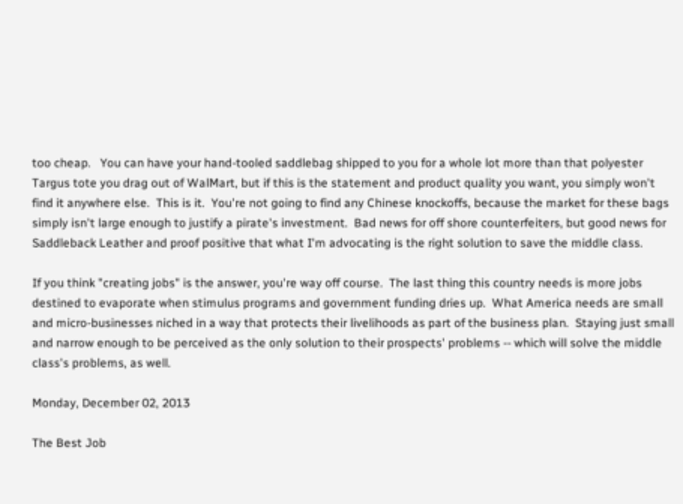too cheap.   You can have your hand-tooled saddlebag shipped to you for a whole lot more than that polyester Targus tote you drag out of WalMart, but if this is the statement and product quality you want, you simply won't find it anywhere else.  This is it.  You're not going to find any Chinese knockoffs, because the market for these bags simply isn't large enough to justify a pirate's investment.  Bad news for off shore counterfeiters, but good news for Saddleback Leather and proof positive that what I'm advocating is the right solution to save the middle class.

If you think "creating jobs" is the answer, you're way off course.  The last thing this country needs is more jobs destined to evaporate when stimulus programs and government funding dries up.  What America needs are small and micro-businesses niched in a way that protects their livelihoods as part of the business plan.  Staying just small and narrow enough to be perceived as the only solution to their prospects' problems -- which will solve the middle class's problems, as well.

Monday, December 02, 2013

The Best Job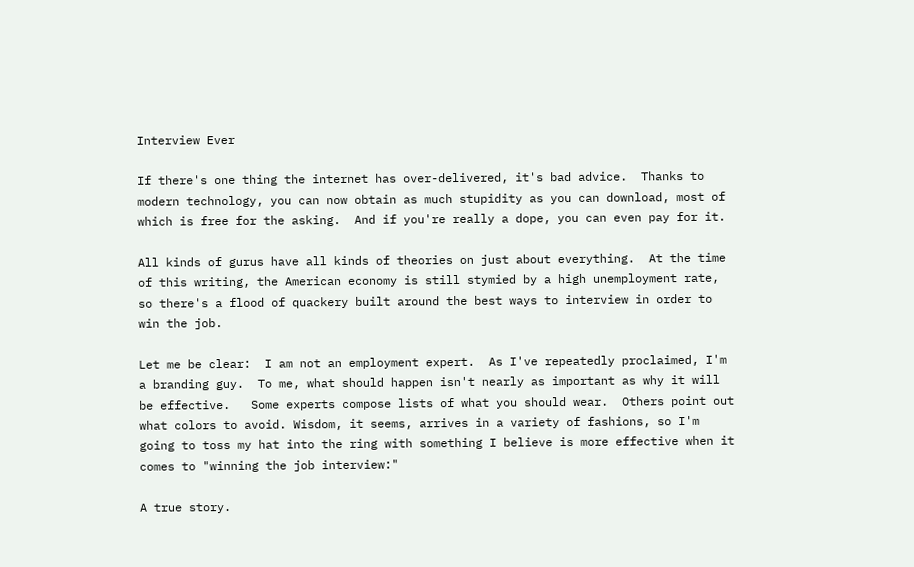Interview Ever

If there's one thing the internet has over-delivered, it's bad advice.  Thanks to modern technology, you can now obtain as much stupidity as you can download, most of which is free for the asking.  And if you're really a dope, you can even pay for it.

All kinds of gurus have all kinds of theories on just about everything.  At the time of this writing, the American economy is still stymied by a high unemployment rate, so there's a flood of quackery built around the best ways to interview in order to win the job.

Let me be clear:  I am not an employment expert.  As I've repeatedly proclaimed, I'm a branding guy.  To me, what should happen isn't nearly as important as why it will be effective.   Some experts compose lists of what you should wear.  Others point out what colors to avoid. Wisdom, it seems, arrives in a variety of fashions, so I'm going to toss my hat into the ring with something I believe is more effective when it comes to "winning the job interview:"

A true story.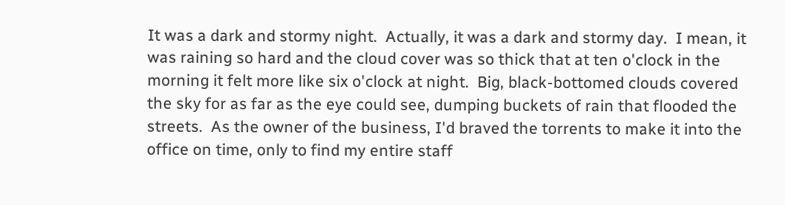It was a dark and stormy night.  Actually, it was a dark and stormy day.  I mean, it was raining so hard and the cloud cover was so thick that at ten o'clock in the morning it felt more like six o'clock at night.  Big, black-bottomed clouds covered the sky for as far as the eye could see, dumping buckets of rain that flooded the streets.  As the owner of the business, I'd braved the torrents to make it into the office on time, only to find my entire staff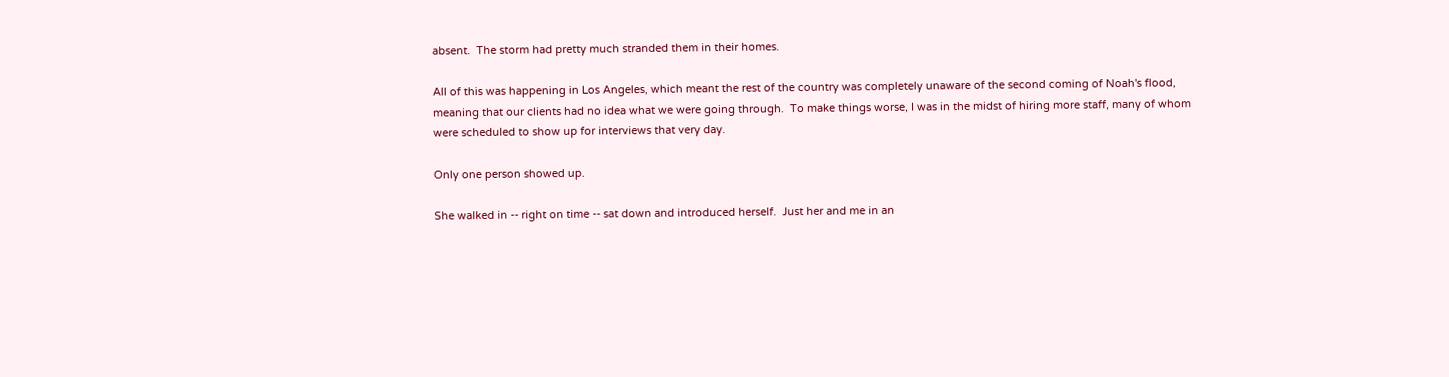absent.  The storm had pretty much stranded them in their homes.

All of this was happening in Los Angeles, which meant the rest of the country was completely unaware of the second coming of Noah's flood, meaning that our clients had no idea what we were going through.  To make things worse, I was in the midst of hiring more staff, many of whom were scheduled to show up for interviews that very day.

Only one person showed up.

She walked in -- right on time -- sat down and introduced herself.  Just her and me in an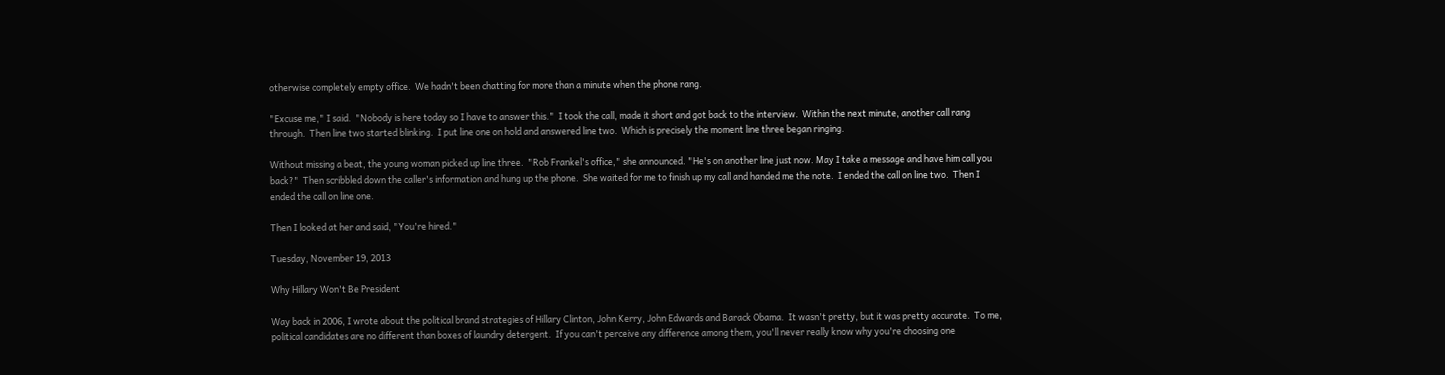otherwise completely empty office.  We hadn't been chatting for more than a minute when the phone rang.

"Excuse me," I said.  "Nobody is here today so I have to answer this."  I took the call, made it short and got back to the interview.  Within the next minute, another call rang through.  Then line two started blinking.  I put line one on hold and answered line two.  Which is precisely the moment line three began ringing.

Without missing a beat, the young woman picked up line three.  "Rob Frankel's office," she announced. "He's on another line just now. May I take a message and have him call you back?"  Then scribbled down the caller's information and hung up the phone.  She waited for me to finish up my call and handed me the note.  I ended the call on line two.  Then I ended the call on line one.

Then I looked at her and said, "You're hired."

Tuesday, November 19, 2013

Why Hillary Won't Be President

Way back in 2006, I wrote about the political brand strategies of Hillary Clinton, John Kerry, John Edwards and Barack Obama.  It wasn't pretty, but it was pretty accurate.  To me, political candidates are no different than boxes of laundry detergent.  If you can't perceive any difference among them, you'll never really know why you're choosing one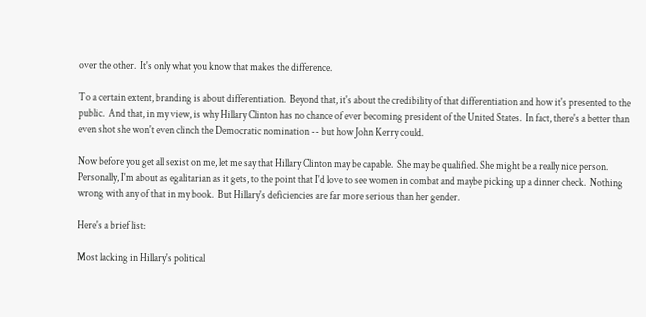over the other.  It's only what you know that makes the difference.

To a certain extent, branding is about differentiation.  Beyond that, it's about the credibility of that differentiation and how it's presented to the public.  And that, in my view, is why Hillary Clinton has no chance of ever becoming president of the United States.  In fact, there's a better than even shot she won't even clinch the Democratic nomination -- but how John Kerry could.

Now before you get all sexist on me, let me say that Hillary Clinton may be capable.  She may be qualified. She might be a really nice person.  Personally, I'm about as egalitarian as it gets, to the point that I'd love to see women in combat and maybe picking up a dinner check.  Nothing wrong with any of that in my book.  But Hillary's deficiencies are far more serious than her gender.

Here's a brief list:

Most lacking in Hillary's political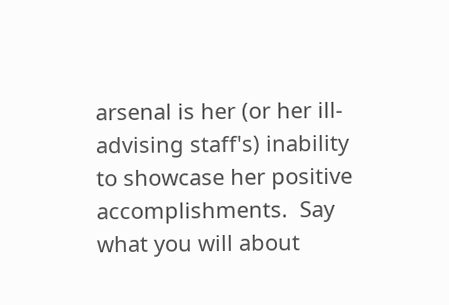arsenal is her (or her ill-advising staff's) inability to showcase her positive accomplishments.  Say what you will about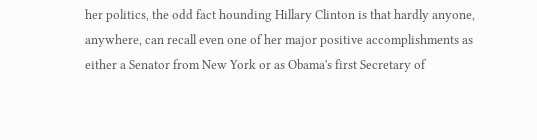her politics, the odd fact hounding Hillary Clinton is that hardly anyone, anywhere, can recall even one of her major positive accomplishments as either a Senator from New York or as Obama's first Secretary of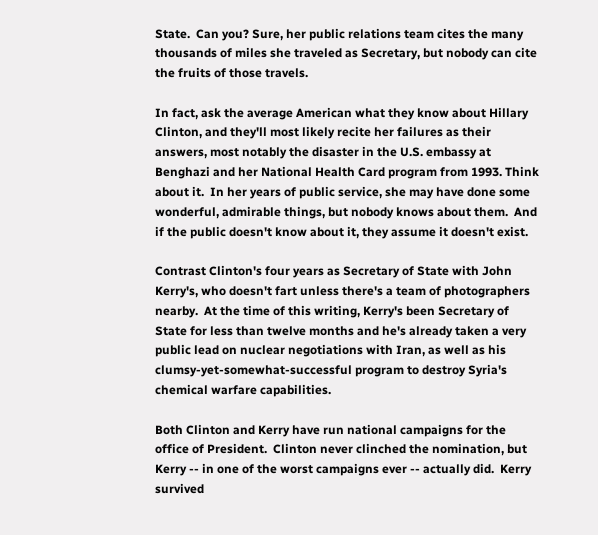State.  Can you? Sure, her public relations team cites the many thousands of miles she traveled as Secretary, but nobody can cite the fruits of those travels.

In fact, ask the average American what they know about Hillary Clinton, and they'll most likely recite her failures as their answers, most notably the disaster in the U.S. embassy at Benghazi and her National Health Card program from 1993. Think about it.  In her years of public service, she may have done some wonderful, admirable things, but nobody knows about them.  And if the public doesn't know about it, they assume it doesn't exist.

Contrast Clinton's four years as Secretary of State with John Kerry's, who doesn't fart unless there's a team of photographers nearby.  At the time of this writing, Kerry's been Secretary of State for less than twelve months and he's already taken a very public lead on nuclear negotiations with Iran, as well as his clumsy-yet-somewhat-successful program to destroy Syria's chemical warfare capabilities.

Both Clinton and Kerry have run national campaigns for the office of President.  Clinton never clinched the nomination, but Kerry -- in one of the worst campaigns ever -- actually did.  Kerry survived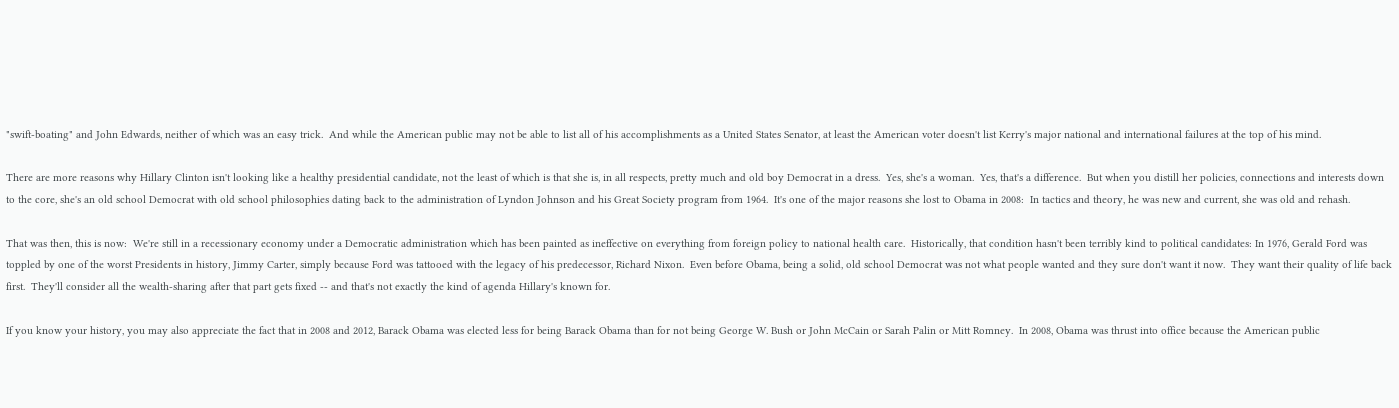"swift-boating" and John Edwards, neither of which was an easy trick.  And while the American public may not be able to list all of his accomplishments as a United States Senator, at least the American voter doesn't list Kerry's major national and international failures at the top of his mind.

There are more reasons why Hillary Clinton isn't looking like a healthy presidential candidate, not the least of which is that she is, in all respects, pretty much and old boy Democrat in a dress.  Yes, she's a woman.  Yes, that's a difference.  But when you distill her policies, connections and interests down to the core, she's an old school Democrat with old school philosophies dating back to the administration of Lyndon Johnson and his Great Society program from 1964.  It's one of the major reasons she lost to Obama in 2008:  In tactics and theory, he was new and current, she was old and rehash.

That was then, this is now:  We're still in a recessionary economy under a Democratic administration which has been painted as ineffective on everything from foreign policy to national health care.  Historically, that condition hasn't been terribly kind to political candidates: In 1976, Gerald Ford was toppled by one of the worst Presidents in history, Jimmy Carter, simply because Ford was tattooed with the legacy of his predecessor, Richard Nixon.  Even before Obama, being a solid, old school Democrat was not what people wanted and they sure don't want it now.  They want their quality of life back first.  They'll consider all the wealth-sharing after that part gets fixed -- and that's not exactly the kind of agenda Hillary's known for.

If you know your history, you may also appreciate the fact that in 2008 and 2012, Barack Obama was elected less for being Barack Obama than for not being George W. Bush or John McCain or Sarah Palin or Mitt Romney.  In 2008, Obama was thrust into office because the American public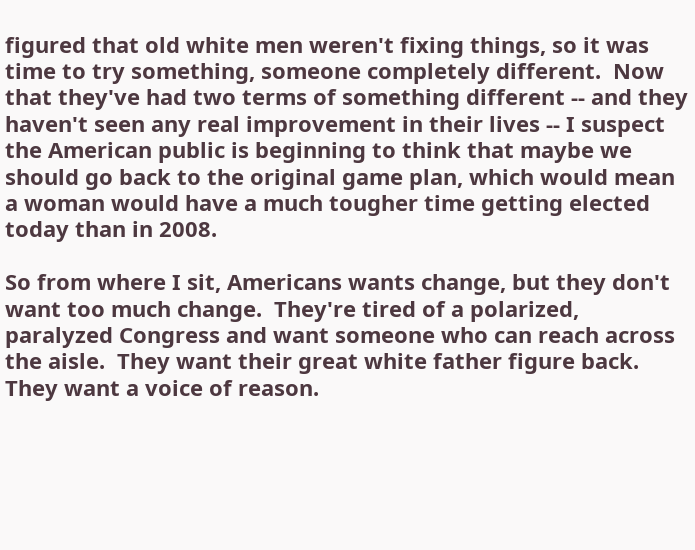figured that old white men weren't fixing things, so it was time to try something, someone completely different.  Now that they've had two terms of something different -- and they haven't seen any real improvement in their lives -- I suspect the American public is beginning to think that maybe we should go back to the original game plan, which would mean a woman would have a much tougher time getting elected today than in 2008.

So from where I sit, Americans wants change, but they don't want too much change.  They're tired of a polarized, paralyzed Congress and want someone who can reach across the aisle.  They want their great white father figure back.  They want a voice of reason.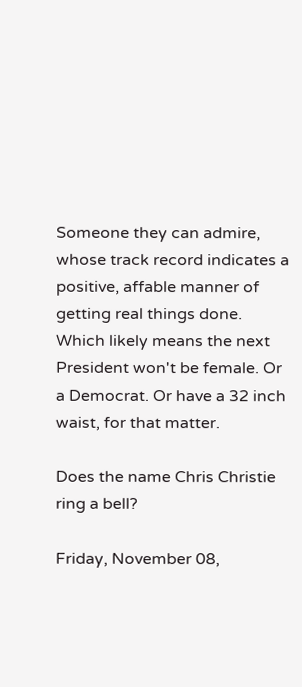Someone they can admire, whose track record indicates a positive, affable manner of getting real things done.  Which likely means the next President won't be female. Or a Democrat. Or have a 32 inch waist, for that matter.

Does the name Chris Christie ring a bell?

Friday, November 08,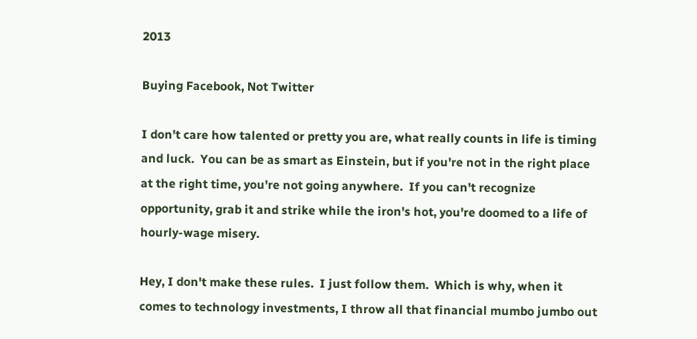2013

Buying Facebook, Not Twitter

I don't care how talented or pretty you are, what really counts in life is timing and luck.  You can be as smart as Einstein, but if you're not in the right place at the right time, you're not going anywhere.  If you can't recognize opportunity, grab it and strike while the iron's hot, you're doomed to a life of hourly-wage misery.

Hey, I don't make these rules.  I just follow them.  Which is why, when it comes to technology investments, I throw all that financial mumbo jumbo out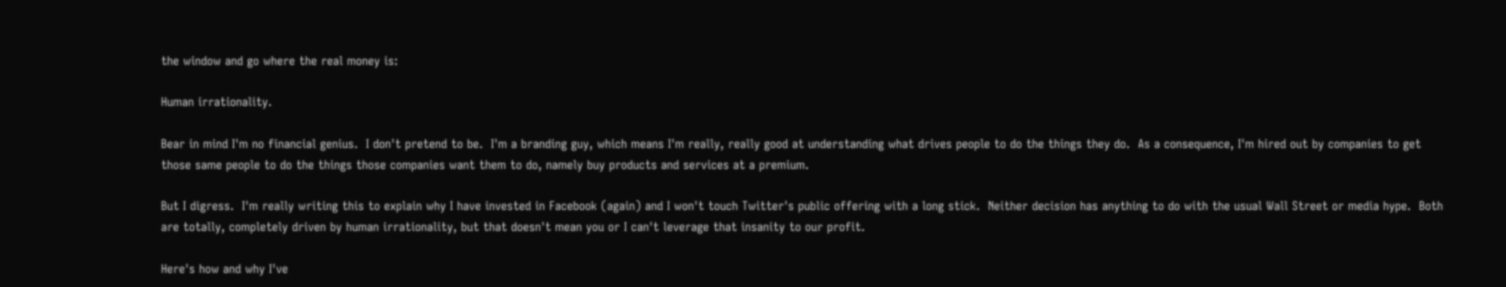the window and go where the real money is:

Human irrationality.

Bear in mind I'm no financial genius.  I don't pretend to be.  I'm a branding guy, which means I'm really, really good at understanding what drives people to do the things they do.  As a consequence, I'm hired out by companies to get those same people to do the things those companies want them to do, namely buy products and services at a premium.

But I digress.  I'm really writing this to explain why I have invested in Facebook (again) and I won't touch Twitter's public offering with a long stick.  Neither decision has anything to do with the usual Wall Street or media hype.  Both are totally, completely driven by human irrationality, but that doesn't mean you or I can't leverage that insanity to our profit.

Here's how and why I've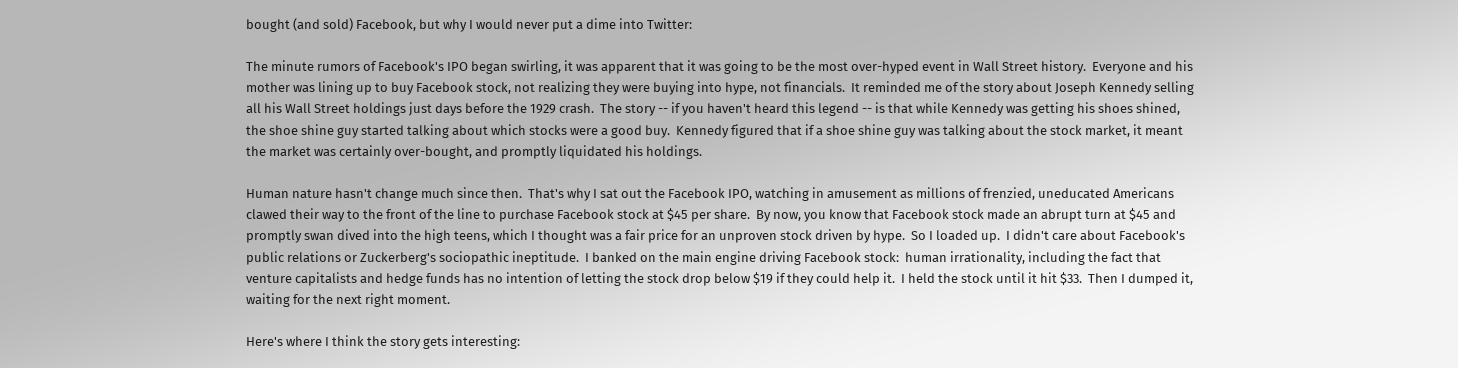bought (and sold) Facebook, but why I would never put a dime into Twitter:

The minute rumors of Facebook's IPO began swirling, it was apparent that it was going to be the most over-hyped event in Wall Street history.  Everyone and his mother was lining up to buy Facebook stock, not realizing they were buying into hype, not financials.  It reminded me of the story about Joseph Kennedy selling all his Wall Street holdings just days before the 1929 crash.  The story -- if you haven't heard this legend -- is that while Kennedy was getting his shoes shined, the shoe shine guy started talking about which stocks were a good buy.  Kennedy figured that if a shoe shine guy was talking about the stock market, it meant the market was certainly over-bought, and promptly liquidated his holdings.

Human nature hasn't change much since then.  That's why I sat out the Facebook IPO, watching in amusement as millions of frenzied, uneducated Americans clawed their way to the front of the line to purchase Facebook stock at $45 per share.  By now, you know that Facebook stock made an abrupt turn at $45 and promptly swan dived into the high teens, which I thought was a fair price for an unproven stock driven by hype.  So I loaded up.  I didn't care about Facebook's public relations or Zuckerberg's sociopathic ineptitude.  I banked on the main engine driving Facebook stock:  human irrationality, including the fact that venture capitalists and hedge funds has no intention of letting the stock drop below $19 if they could help it.  I held the stock until it hit $33.  Then I dumped it, waiting for the next right moment.

Here's where I think the story gets interesting: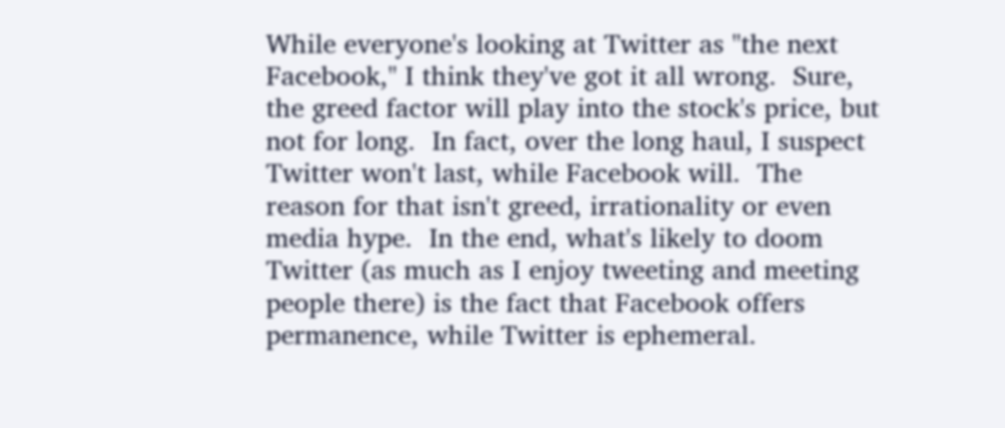While everyone's looking at Twitter as "the next Facebook," I think they've got it all wrong.  Sure, the greed factor will play into the stock's price, but not for long.  In fact, over the long haul, I suspect Twitter won't last, while Facebook will.  The reason for that isn't greed, irrationality or even media hype.  In the end, what's likely to doom Twitter (as much as I enjoy tweeting and meeting people there) is the fact that Facebook offers permanence, while Twitter is ephemeral.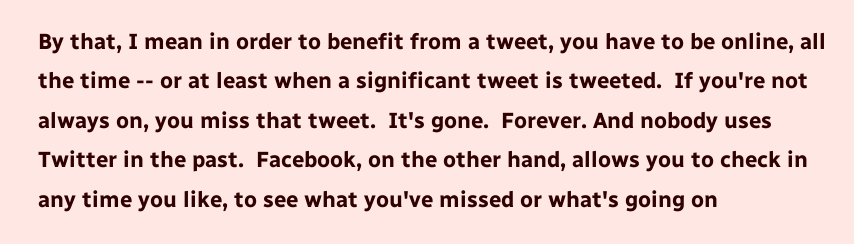By that, I mean in order to benefit from a tweet, you have to be online, all the time -- or at least when a significant tweet is tweeted.  If you're not always on, you miss that tweet.  It's gone.  Forever. And nobody uses Twitter in the past.  Facebook, on the other hand, allows you to check in any time you like, to see what you've missed or what's going on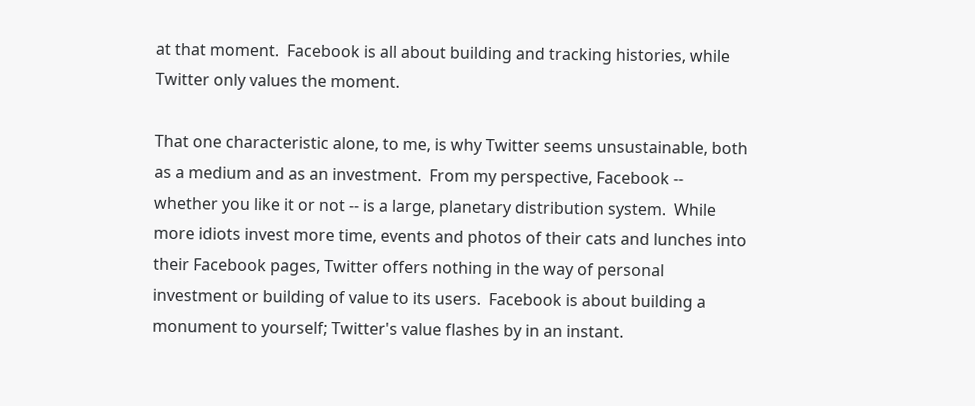at that moment.  Facebook is all about building and tracking histories, while Twitter only values the moment.

That one characteristic alone, to me, is why Twitter seems unsustainable, both as a medium and as an investment.  From my perspective, Facebook -- whether you like it or not -- is a large, planetary distribution system.  While more idiots invest more time, events and photos of their cats and lunches into their Facebook pages, Twitter offers nothing in the way of personal investment or building of value to its users.  Facebook is about building a monument to yourself; Twitter's value flashes by in an instant.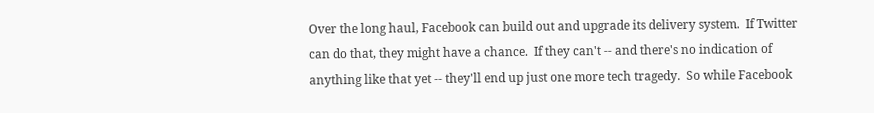Over the long haul, Facebook can build out and upgrade its delivery system.  If Twitter can do that, they might have a chance.  If they can't -- and there's no indication of anything like that yet -- they'll end up just one more tech tragedy.  So while Facebook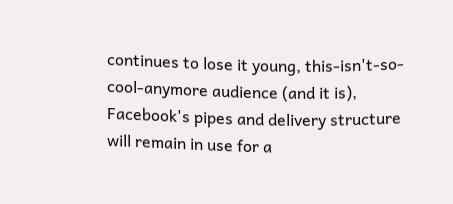continues to lose it young, this-isn't-so-cool-anymore audience (and it is), Facebook's pipes and delivery structure will remain in use for a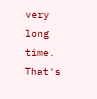very long time.  That's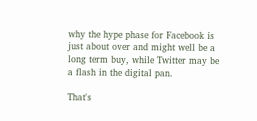why the hype phase for Facebook is just about over and might well be a long term buy, while Twitter may be a flash in the digital pan.

That's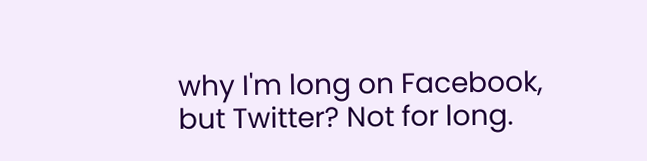why I'm long on Facebook, but Twitter? Not for long.